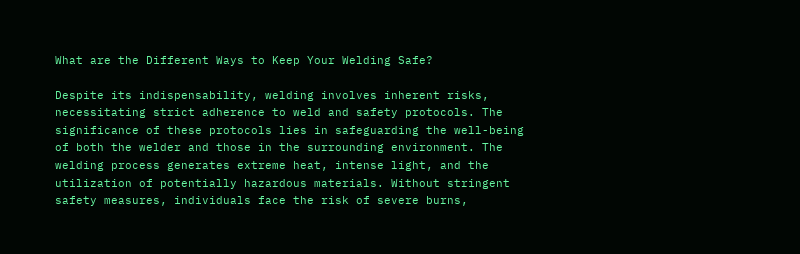What are the Different Ways to Keep Your Welding Safe?

Despite its indispensability, welding involves inherent risks, necessitating strict adherence to weld and safety protocols. The significance of these protocols lies in safeguarding the well-being of both the welder and those in the surrounding environment. The welding process generates extreme heat, intense light, and the utilization of potentially hazardous materials. Without stringent safety measures, individuals face the risk of severe burns,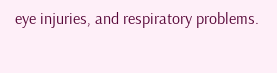eye injuries, and respiratory problems.